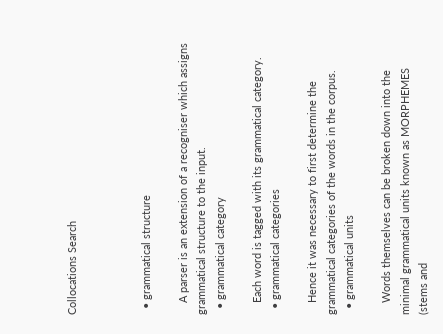Collocations Search



  • grammatical structure

    A parser is an extension of a recogniser which assigns grammatical structure to the input.
  • grammatical category

    Each word is tagged with its grammatical category.
  • grammatical categories

    Hence it was necessary to first determine the grammatical categories of the words in the corpus.
  • grammatical units

    Words themselves can be broken down into the minimal grammatical units known as MORPHEMES (stems and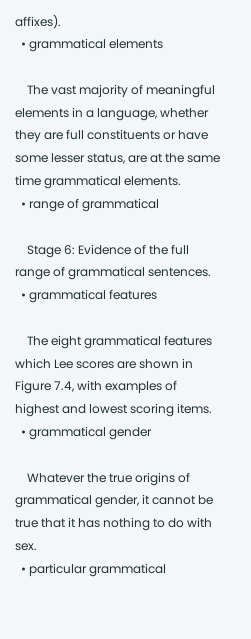affixes).
  • grammatical elements

    The vast majority of meaningful elements in a language, whether they are full constituents or have some lesser status, are at the same time grammatical elements.
  • range of grammatical

    Stage 6: Evidence of the full range of grammatical sentences.
  • grammatical features

    The eight grammatical features which Lee scores are shown in Figure 7.4, with examples of highest and lowest scoring items.
  • grammatical gender

    Whatever the true origins of grammatical gender, it cannot be true that it has nothing to do with sex.
  • particular grammatical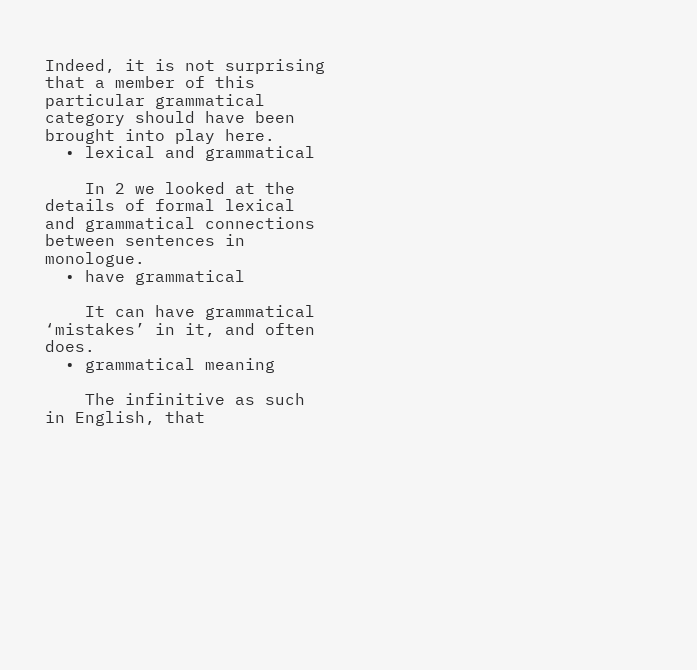Indeed, it is not surprising that a member of this particular grammatical category should have been brought into play here.
  • lexical and grammatical

    In 2 we looked at the details of formal lexical and grammatical connections between sentences in monologue.
  • have grammatical

    It can have grammatical ‘mistakes’ in it, and often does.
  • grammatical meaning

    The infinitive as such in English, that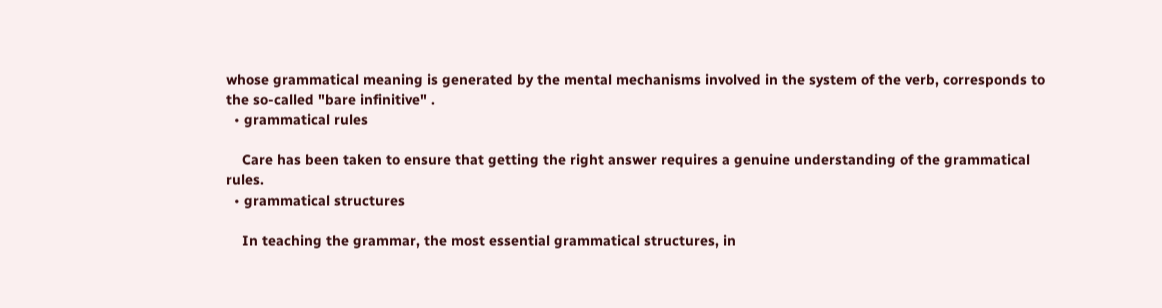whose grammatical meaning is generated by the mental mechanisms involved in the system of the verb, corresponds to the so-called "bare infinitive" .
  • grammatical rules

    Care has been taken to ensure that getting the right answer requires a genuine understanding of the grammatical rules.
  • grammatical structures

    In teaching the grammar, the most essential grammatical structures, in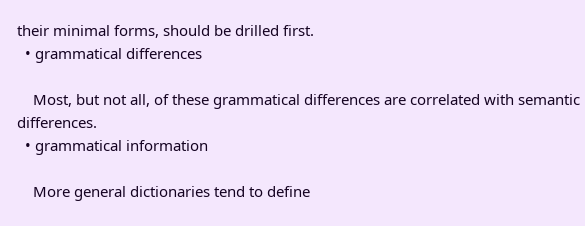their minimal forms, should be drilled first.
  • grammatical differences

    Most, but not all, of these grammatical differences are correlated with semantic differences.
  • grammatical information

    More general dictionaries tend to define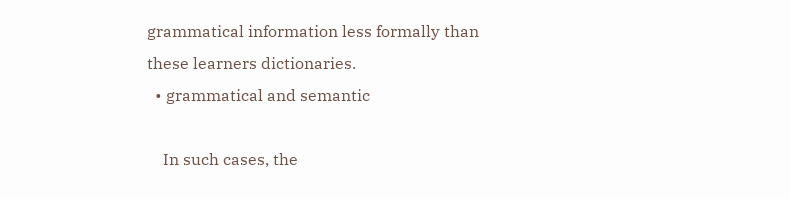grammatical information less formally than these learners dictionaries.
  • grammatical and semantic

    In such cases, the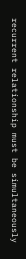recurrent relationship must be simultaneously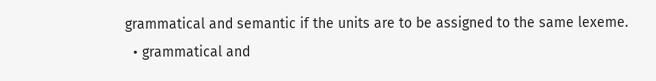grammatical and semantic if the units are to be assigned to the same lexeme.
  • grammatical and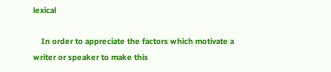lexical

    In order to appreciate the factors which motivate a writer or speaker to make this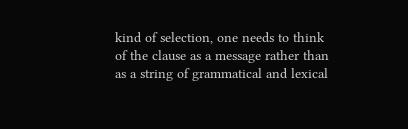kind of selection, one needs to think of the clause as a message rather than as a string of grammatical and lexical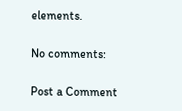elements.

No comments:

Post a Comment